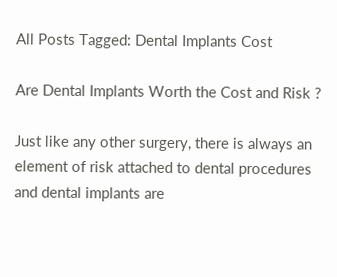All Posts Tagged: Dental Implants Cost

Are Dental Implants Worth the Cost and Risk ?

Just like any other surgery, there is always an element of risk attached to dental procedures and dental implants are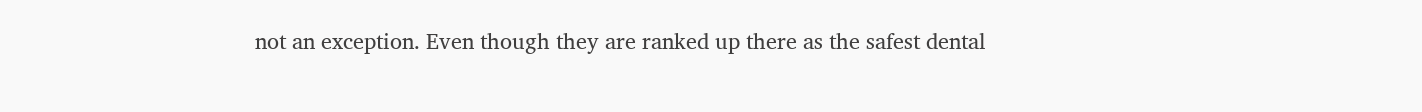not an exception. Even though they are ranked up there as the safest dental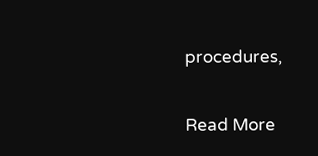procedures,

Read More